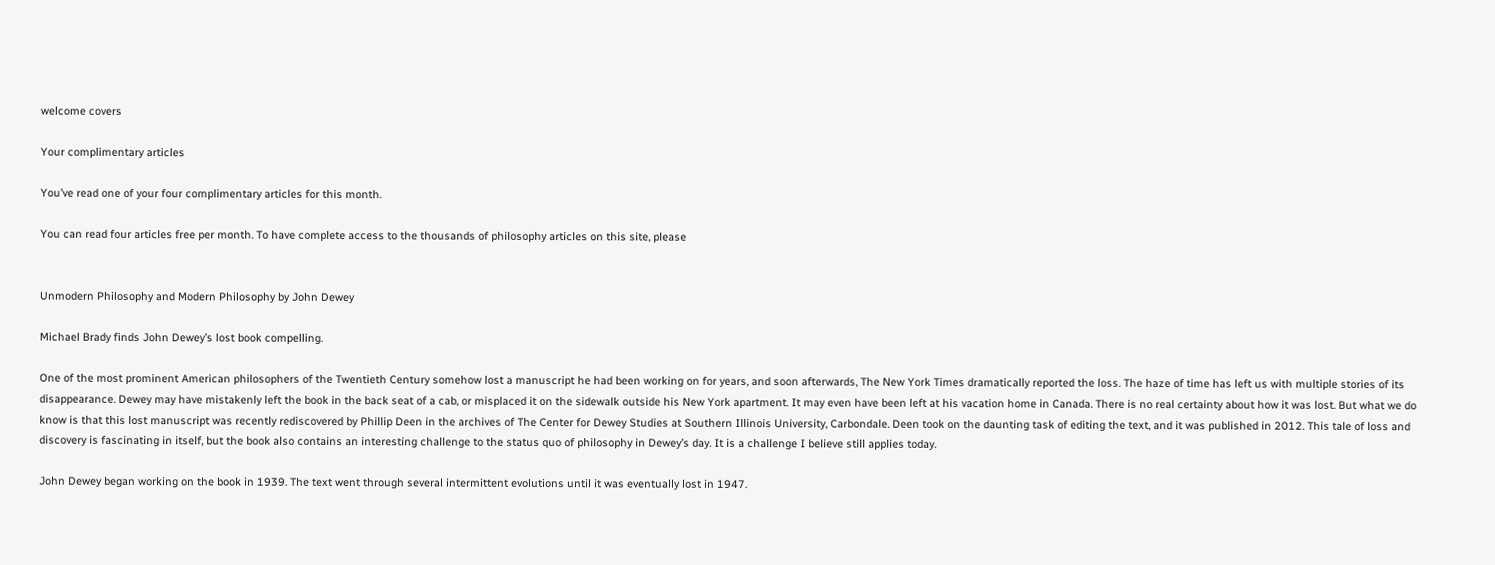welcome covers

Your complimentary articles

You’ve read one of your four complimentary articles for this month.

You can read four articles free per month. To have complete access to the thousands of philosophy articles on this site, please


Unmodern Philosophy and Modern Philosophy by John Dewey

Michael Brady finds John Dewey’s lost book compelling.

One of the most prominent American philosophers of the Twentieth Century somehow lost a manuscript he had been working on for years, and soon afterwards, The New York Times dramatically reported the loss. The haze of time has left us with multiple stories of its disappearance. Dewey may have mistakenly left the book in the back seat of a cab, or misplaced it on the sidewalk outside his New York apartment. It may even have been left at his vacation home in Canada. There is no real certainty about how it was lost. But what we do know is that this lost manuscript was recently rediscovered by Phillip Deen in the archives of The Center for Dewey Studies at Southern Illinois University, Carbondale. Deen took on the daunting task of editing the text, and it was published in 2012. This tale of loss and discovery is fascinating in itself, but the book also contains an interesting challenge to the status quo of philosophy in Dewey’s day. It is a challenge I believe still applies today.

John Dewey began working on the book in 1939. The text went through several intermittent evolutions until it was eventually lost in 1947.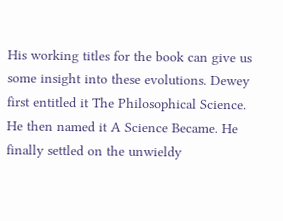His working titles for the book can give us some insight into these evolutions. Dewey first entitled it The Philosophical Science. He then named it A Science Became. He finally settled on the unwieldy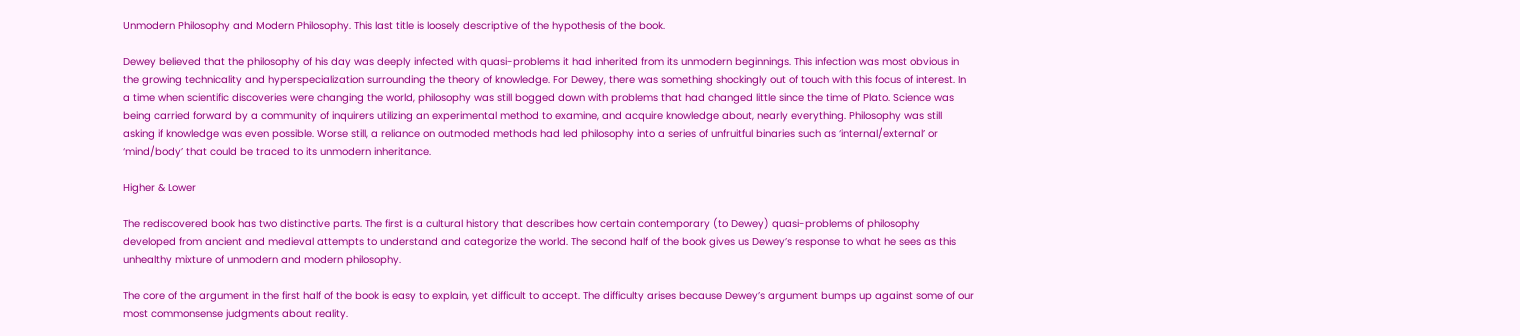Unmodern Philosophy and Modern Philosophy. This last title is loosely descriptive of the hypothesis of the book.

Dewey believed that the philosophy of his day was deeply infected with quasi-problems it had inherited from its unmodern beginnings. This infection was most obvious in the growing technicality and hyperspecialization surrounding the theory of knowledge. For Dewey, there was something shockingly out of touch with this focus of interest. In a time when scientific discoveries were changing the world, philosophy was still bogged down with problems that had changed little since the time of Plato. Science was being carried forward by a community of inquirers utilizing an experimental method to examine, and acquire knowledge about, nearly everything. Philosophy was still asking if knowledge was even possible. Worse still, a reliance on outmoded methods had led philosophy into a series of unfruitful binaries such as ‘internal/external’ or ‘mind/body’ that could be traced to its unmodern inheritance.

Higher & Lower

The rediscovered book has two distinctive parts. The first is a cultural history that describes how certain contemporary (to Dewey) quasi-problems of philosophy developed from ancient and medieval attempts to understand and categorize the world. The second half of the book gives us Dewey’s response to what he sees as this unhealthy mixture of unmodern and modern philosophy.

The core of the argument in the first half of the book is easy to explain, yet difficult to accept. The difficulty arises because Dewey’s argument bumps up against some of our most commonsense judgments about reality.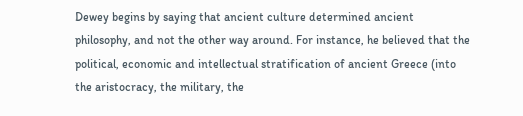Dewey begins by saying that ancient culture determined ancient philosophy, and not the other way around. For instance, he believed that the political, economic and intellectual stratification of ancient Greece (into the aristocracy, the military, the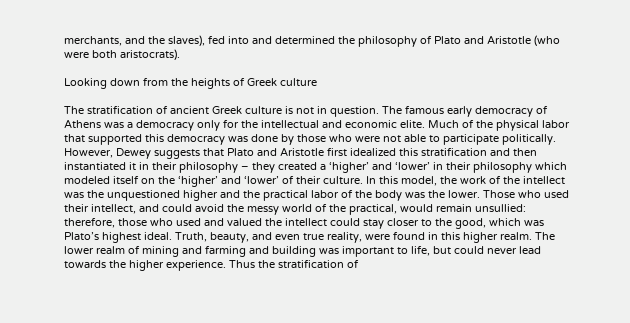merchants, and the slaves), fed into and determined the philosophy of Plato and Aristotle (who were both aristocrats).

Looking down from the heights of Greek culture

The stratification of ancient Greek culture is not in question. The famous early democracy of Athens was a democracy only for the intellectual and economic elite. Much of the physical labor that supported this democracy was done by those who were not able to participate politically. However, Dewey suggests that Plato and Aristotle first idealized this stratification and then instantiated it in their philosophy – they created a ‘higher’ and ‘lower’ in their philosophy which modeled itself on the ‘higher’ and ‘lower’ of their culture. In this model, the work of the intellect was the unquestioned higher and the practical labor of the body was the lower. Those who used their intellect, and could avoid the messy world of the practical, would remain unsullied: therefore, those who used and valued the intellect could stay closer to the good, which was Plato’s highest ideal. Truth, beauty, and even true reality, were found in this higher realm. The lower realm of mining and farming and building was important to life, but could never lead towards the higher experience. Thus the stratification of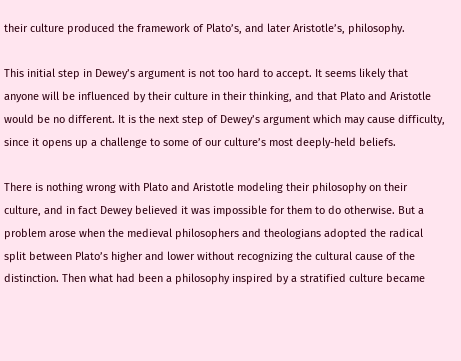their culture produced the framework of Plato’s, and later Aristotle’s, philosophy.

This initial step in Dewey’s argument is not too hard to accept. It seems likely that anyone will be influenced by their culture in their thinking, and that Plato and Aristotle would be no different. It is the next step of Dewey’s argument which may cause difficulty, since it opens up a challenge to some of our culture’s most deeply-held beliefs.

There is nothing wrong with Plato and Aristotle modeling their philosophy on their culture, and in fact Dewey believed it was impossible for them to do otherwise. But a problem arose when the medieval philosophers and theologians adopted the radical split between Plato’s higher and lower without recognizing the cultural cause of the distinction. Then what had been a philosophy inspired by a stratified culture became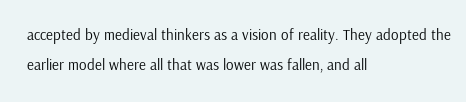accepted by medieval thinkers as a vision of reality. They adopted the earlier model where all that was lower was fallen, and all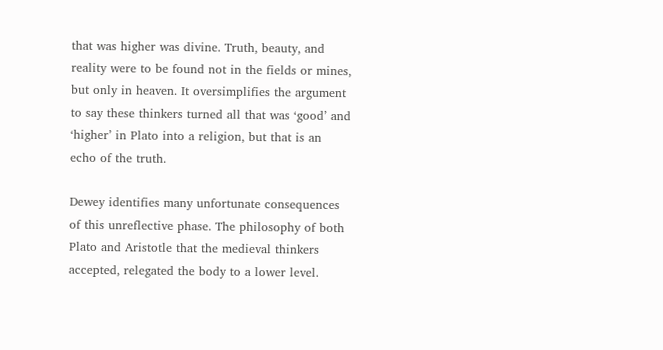that was higher was divine. Truth, beauty, and reality were to be found not in the fields or mines, but only in heaven. It oversimplifies the argument to say these thinkers turned all that was ‘good’ and ‘higher’ in Plato into a religion, but that is an echo of the truth.

Dewey identifies many unfortunate consequences of this unreflective phase. The philosophy of both Plato and Aristotle that the medieval thinkers accepted, relegated the body to a lower level.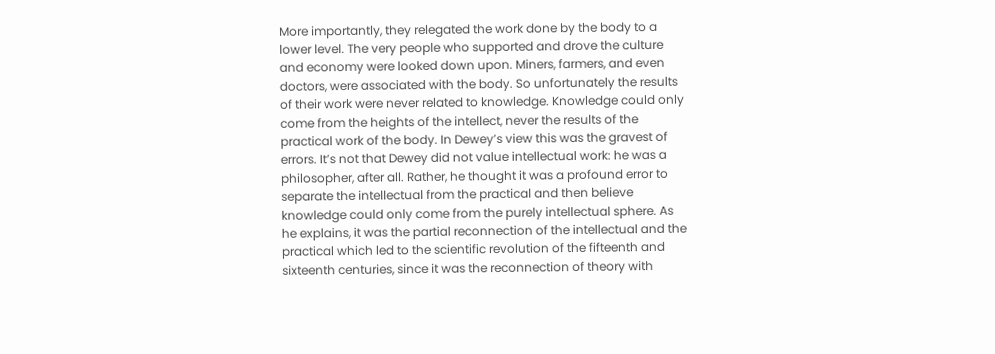More importantly, they relegated the work done by the body to a lower level. The very people who supported and drove the culture and economy were looked down upon. Miners, farmers, and even doctors, were associated with the body. So unfortunately the results of their work were never related to knowledge. Knowledge could only come from the heights of the intellect, never the results of the practical work of the body. In Dewey’s view this was the gravest of errors. It’s not that Dewey did not value intellectual work: he was a philosopher, after all. Rather, he thought it was a profound error to separate the intellectual from the practical and then believe knowledge could only come from the purely intellectual sphere. As he explains, it was the partial reconnection of the intellectual and the practical which led to the scientific revolution of the fifteenth and sixteenth centuries, since it was the reconnection of theory with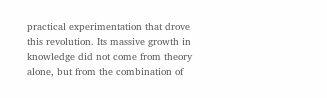practical experimentation that drove this revolution. Its massive growth in knowledge did not come from theory alone, but from the combination of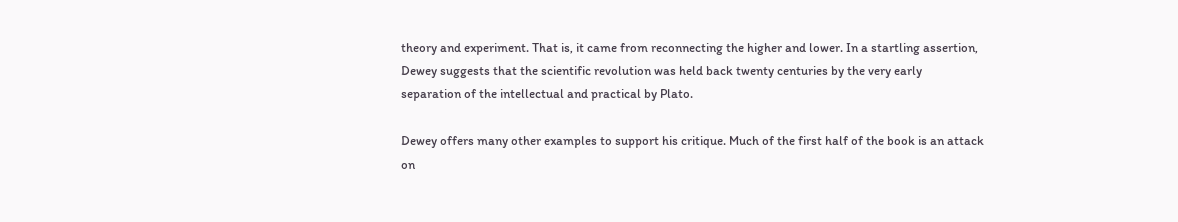theory and experiment. That is, it came from reconnecting the higher and lower. In a startling assertion, Dewey suggests that the scientific revolution was held back twenty centuries by the very early separation of the intellectual and practical by Plato.

Dewey offers many other examples to support his critique. Much of the first half of the book is an attack on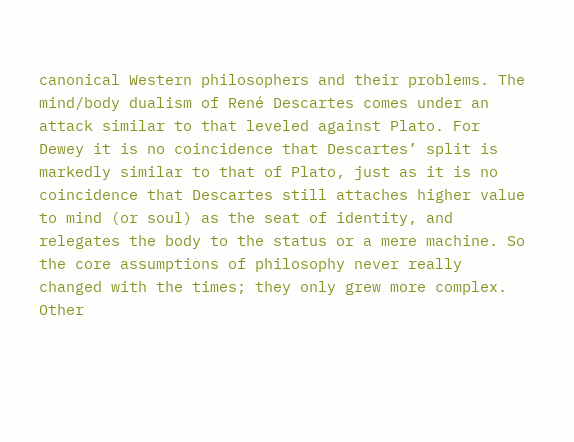canonical Western philosophers and their problems. The mind/body dualism of René Descartes comes under an attack similar to that leveled against Plato. For Dewey it is no coincidence that Descartes’ split is markedly similar to that of Plato, just as it is no coincidence that Descartes still attaches higher value to mind (or soul) as the seat of identity, and relegates the body to the status or a mere machine. So the core assumptions of philosophy never really changed with the times; they only grew more complex. Other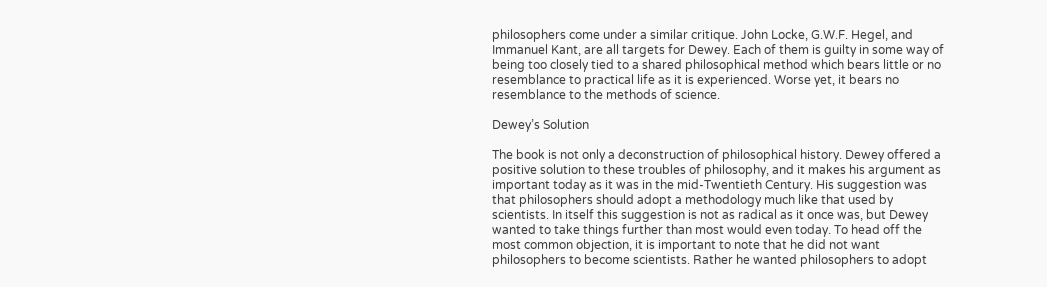philosophers come under a similar critique. John Locke, G.W.F. Hegel, and Immanuel Kant, are all targets for Dewey. Each of them is guilty in some way of being too closely tied to a shared philosophical method which bears little or no resemblance to practical life as it is experienced. Worse yet, it bears no resemblance to the methods of science.

Dewey’s Solution

The book is not only a deconstruction of philosophical history. Dewey offered a positive solution to these troubles of philosophy, and it makes his argument as important today as it was in the mid-Twentieth Century. His suggestion was that philosophers should adopt a methodology much like that used by scientists. In itself this suggestion is not as radical as it once was, but Dewey wanted to take things further than most would even today. To head off the most common objection, it is important to note that he did not want philosophers to become scientists. Rather he wanted philosophers to adopt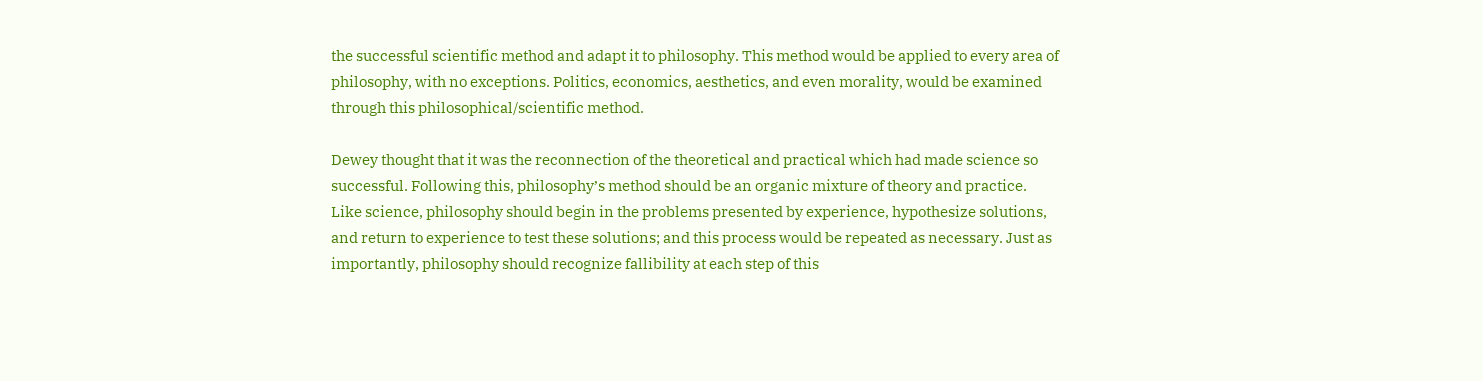the successful scientific method and adapt it to philosophy. This method would be applied to every area of philosophy, with no exceptions. Politics, economics, aesthetics, and even morality, would be examined through this philosophical/scientific method.

Dewey thought that it was the reconnection of the theoretical and practical which had made science so successful. Following this, philosophy’s method should be an organic mixture of theory and practice. Like science, philosophy should begin in the problems presented by experience, hypothesize solutions, and return to experience to test these solutions; and this process would be repeated as necessary. Just as importantly, philosophy should recognize fallibility at each step of this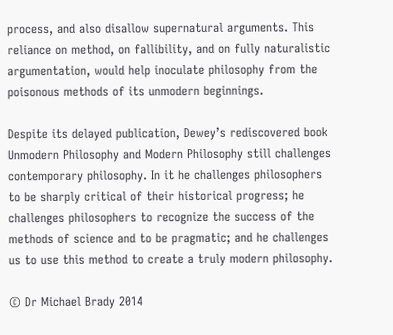process, and also disallow supernatural arguments. This reliance on method, on fallibility, and on fully naturalistic argumentation, would help inoculate philosophy from the poisonous methods of its unmodern beginnings.

Despite its delayed publication, Dewey’s rediscovered book Unmodern Philosophy and Modern Philosophy still challenges contemporary philosophy. In it he challenges philosophers to be sharply critical of their historical progress; he challenges philosophers to recognize the success of the methods of science and to be pragmatic; and he challenges us to use this method to create a truly modern philosophy.

© Dr Michael Brady 2014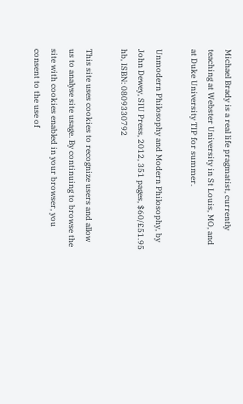Michael Brady is a real life pragmatist, currently teaching at Webster University in St Louis, MO, and at Duke University TIP for summer.

Unmodern Philosophy and Modern Philosophy, by John Dewey, SIU Press, 2012, 351 pages, $60/£51.95 hb, ISBN: 0809330792

This site uses cookies to recognize users and allow us to analyse site usage. By continuing to browse the site with cookies enabled in your browser, you consent to the use of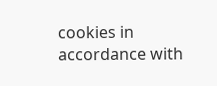cookies in accordance with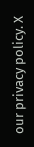our privacy policy. X